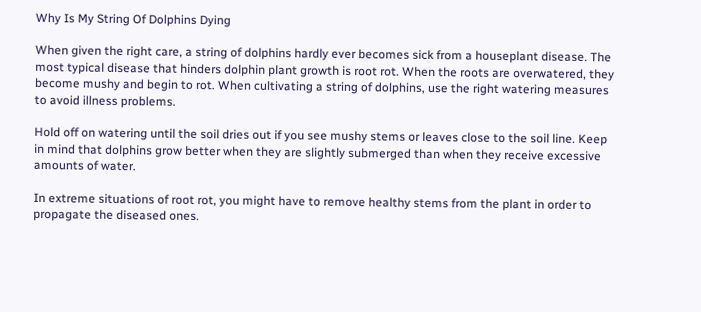Why Is My String Of Dolphins Dying

When given the right care, a string of dolphins hardly ever becomes sick from a houseplant disease. The most typical disease that hinders dolphin plant growth is root rot. When the roots are overwatered, they become mushy and begin to rot. When cultivating a string of dolphins, use the right watering measures to avoid illness problems.

Hold off on watering until the soil dries out if you see mushy stems or leaves close to the soil line. Keep in mind that dolphins grow better when they are slightly submerged than when they receive excessive amounts of water.

In extreme situations of root rot, you might have to remove healthy stems from the plant in order to propagate the diseased ones.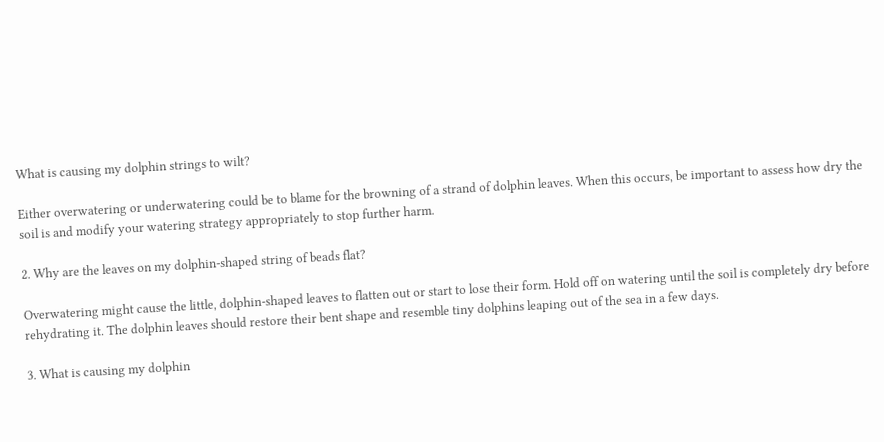What is causing my dolphin strings to wilt?

Either overwatering or underwatering could be to blame for the browning of a strand of dolphin leaves. When this occurs, be important to assess how dry the soil is and modify your watering strategy appropriately to stop further harm.

2. Why are the leaves on my dolphin-shaped string of beads flat?

Overwatering might cause the little, dolphin-shaped leaves to flatten out or start to lose their form. Hold off on watering until the soil is completely dry before rehydrating it. The dolphin leaves should restore their bent shape and resemble tiny dolphins leaping out of the sea in a few days.

3. What is causing my dolphin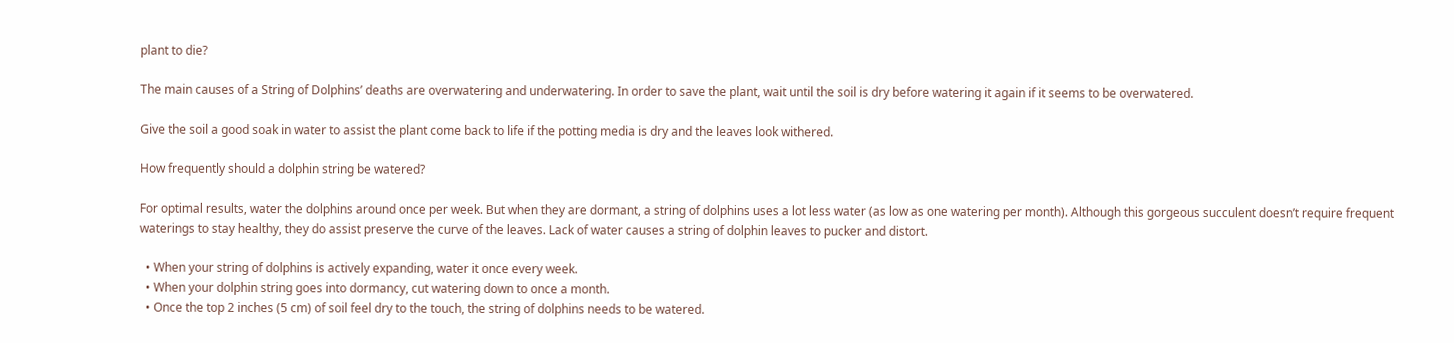plant to die?

The main causes of a String of Dolphins’ deaths are overwatering and underwatering. In order to save the plant, wait until the soil is dry before watering it again if it seems to be overwatered.

Give the soil a good soak in water to assist the plant come back to life if the potting media is dry and the leaves look withered.

How frequently should a dolphin string be watered?

For optimal results, water the dolphins around once per week. But when they are dormant, a string of dolphins uses a lot less water (as low as one watering per month). Although this gorgeous succulent doesn’t require frequent waterings to stay healthy, they do assist preserve the curve of the leaves. Lack of water causes a string of dolphin leaves to pucker and distort.

  • When your string of dolphins is actively expanding, water it once every week.
  • When your dolphin string goes into dormancy, cut watering down to once a month.
  • Once the top 2 inches (5 cm) of soil feel dry to the touch, the string of dolphins needs to be watered.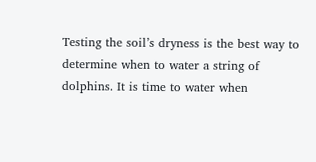Testing the soil’s dryness is the best way to determine when to water a string of dolphins. It is time to water when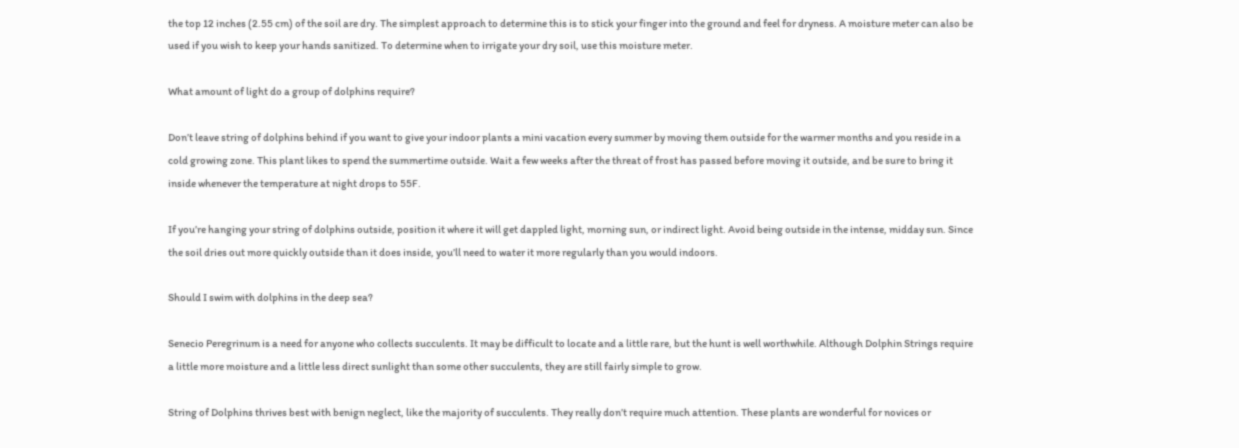the top 12 inches (2.55 cm) of the soil are dry. The simplest approach to determine this is to stick your finger into the ground and feel for dryness. A moisture meter can also be used if you wish to keep your hands sanitized. To determine when to irrigate your dry soil, use this moisture meter.

What amount of light do a group of dolphins require?

Don’t leave string of dolphins behind if you want to give your indoor plants a mini vacation every summer by moving them outside for the warmer months and you reside in a cold growing zone. This plant likes to spend the summertime outside. Wait a few weeks after the threat of frost has passed before moving it outside, and be sure to bring it inside whenever the temperature at night drops to 55F.

If you’re hanging your string of dolphins outside, position it where it will get dappled light, morning sun, or indirect light. Avoid being outside in the intense, midday sun. Since the soil dries out more quickly outside than it does inside, you’ll need to water it more regularly than you would indoors.

Should I swim with dolphins in the deep sea?

Senecio Peregrinum is a need for anyone who collects succulents. It may be difficult to locate and a little rare, but the hunt is well worthwhile. Although Dolphin Strings require a little more moisture and a little less direct sunlight than some other succulents, they are still fairly simple to grow.

String of Dolphins thrives best with benign neglect, like the majority of succulents. They really don’t require much attention. These plants are wonderful for novices or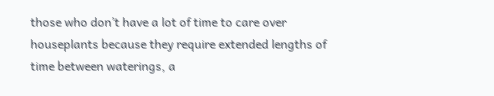those who don’t have a lot of time to care over houseplants because they require extended lengths of time between waterings, a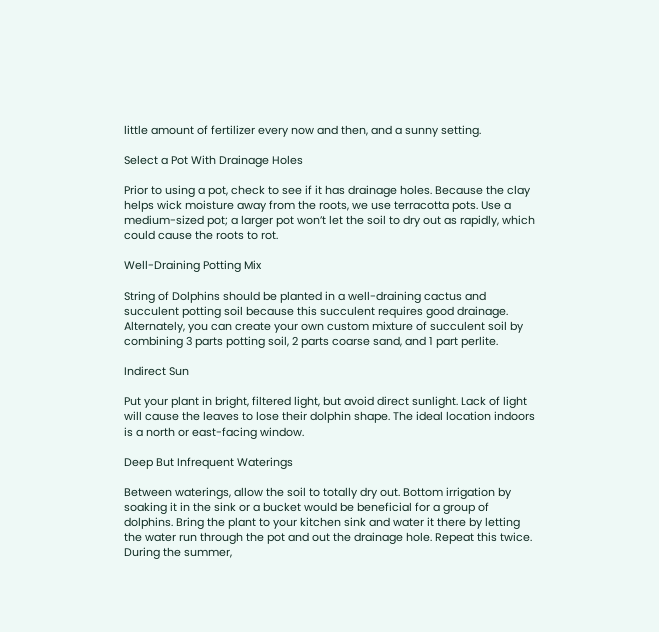little amount of fertilizer every now and then, and a sunny setting.

Select a Pot With Drainage Holes

Prior to using a pot, check to see if it has drainage holes. Because the clay helps wick moisture away from the roots, we use terracotta pots. Use a medium-sized pot; a larger pot won’t let the soil to dry out as rapidly, which could cause the roots to rot.

Well-Draining Potting Mix

String of Dolphins should be planted in a well-draining cactus and succulent potting soil because this succulent requires good drainage. Alternately, you can create your own custom mixture of succulent soil by combining 3 parts potting soil, 2 parts coarse sand, and 1 part perlite.

Indirect Sun

Put your plant in bright, filtered light, but avoid direct sunlight. Lack of light will cause the leaves to lose their dolphin shape. The ideal location indoors is a north or east-facing window.

Deep But Infrequent Waterings

Between waterings, allow the soil to totally dry out. Bottom irrigation by soaking it in the sink or a bucket would be beneficial for a group of dolphins. Bring the plant to your kitchen sink and water it there by letting the water run through the pot and out the drainage hole. Repeat this twice. During the summer,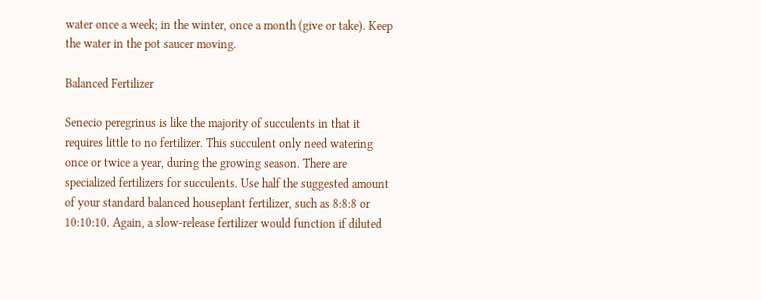water once a week; in the winter, once a month (give or take). Keep the water in the pot saucer moving.

Balanced Fertilizer

Senecio peregrinus is like the majority of succulents in that it requires little to no fertilizer. This succulent only need watering once or twice a year, during the growing season. There are specialized fertilizers for succulents. Use half the suggested amount of your standard balanced houseplant fertilizer, such as 8:8:8 or 10:10:10. Again, a slow-release fertilizer would function if diluted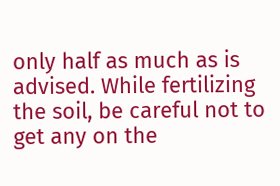only half as much as is advised. While fertilizing the soil, be careful not to get any on the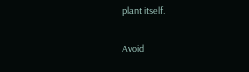plant itself.

Avoid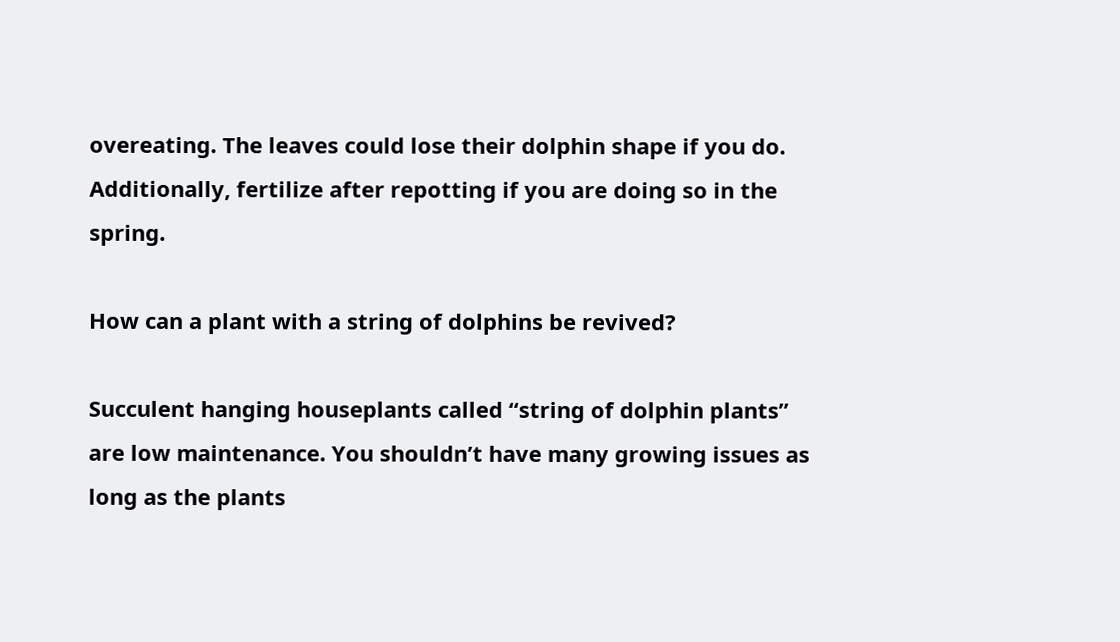overeating. The leaves could lose their dolphin shape if you do. Additionally, fertilize after repotting if you are doing so in the spring.

How can a plant with a string of dolphins be revived?

Succulent hanging houseplants called “string of dolphin plants” are low maintenance. You shouldn’t have many growing issues as long as the plants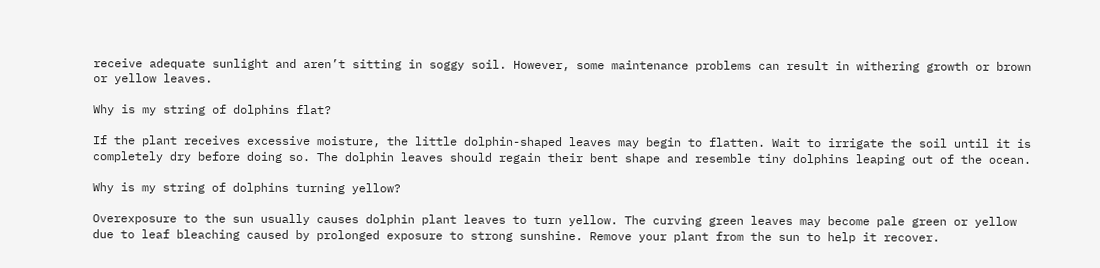receive adequate sunlight and aren’t sitting in soggy soil. However, some maintenance problems can result in withering growth or brown or yellow leaves.

Why is my string of dolphins flat?

If the plant receives excessive moisture, the little dolphin-shaped leaves may begin to flatten. Wait to irrigate the soil until it is completely dry before doing so. The dolphin leaves should regain their bent shape and resemble tiny dolphins leaping out of the ocean.

Why is my string of dolphins turning yellow?

Overexposure to the sun usually causes dolphin plant leaves to turn yellow. The curving green leaves may become pale green or yellow due to leaf bleaching caused by prolonged exposure to strong sunshine. Remove your plant from the sun to help it recover.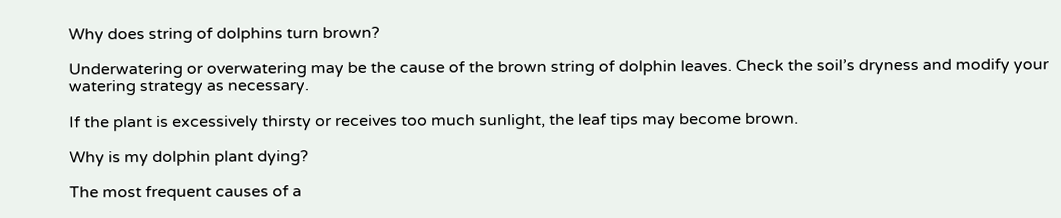Why does string of dolphins turn brown?

Underwatering or overwatering may be the cause of the brown string of dolphin leaves. Check the soil’s dryness and modify your watering strategy as necessary.

If the plant is excessively thirsty or receives too much sunlight, the leaf tips may become brown.

Why is my dolphin plant dying?

The most frequent causes of a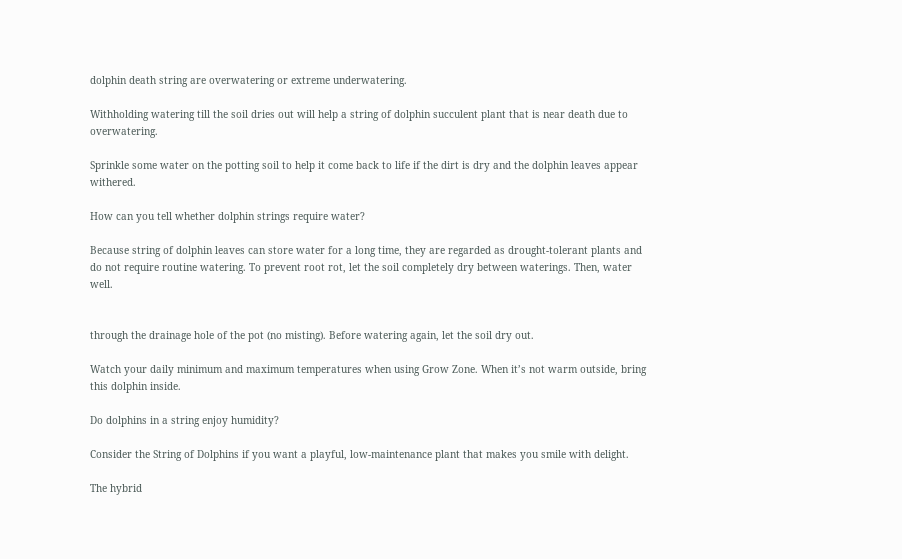dolphin death string are overwatering or extreme underwatering.

Withholding watering till the soil dries out will help a string of dolphin succulent plant that is near death due to overwatering.

Sprinkle some water on the potting soil to help it come back to life if the dirt is dry and the dolphin leaves appear withered.

How can you tell whether dolphin strings require water?

Because string of dolphin leaves can store water for a long time, they are regarded as drought-tolerant plants and do not require routine watering. To prevent root rot, let the soil completely dry between waterings. Then, water well.


through the drainage hole of the pot (no misting). Before watering again, let the soil dry out.

Watch your daily minimum and maximum temperatures when using Grow Zone. When it’s not warm outside, bring this dolphin inside.

Do dolphins in a string enjoy humidity?

Consider the String of Dolphins if you want a playful, low-maintenance plant that makes you smile with delight.

The hybrid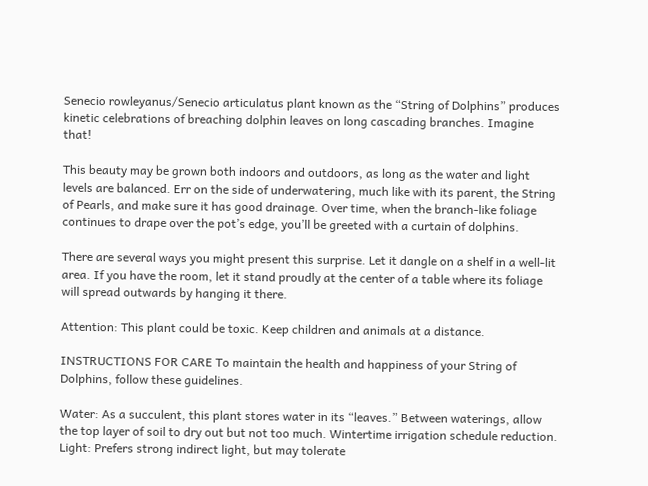Senecio rowleyanus/Senecio articulatus plant known as the “String of Dolphins” produces kinetic celebrations of breaching dolphin leaves on long cascading branches. Imagine that!

This beauty may be grown both indoors and outdoors, as long as the water and light levels are balanced. Err on the side of underwatering, much like with its parent, the String of Pearls, and make sure it has good drainage. Over time, when the branch-like foliage continues to drape over the pot’s edge, you’ll be greeted with a curtain of dolphins.

There are several ways you might present this surprise. Let it dangle on a shelf in a well-lit area. If you have the room, let it stand proudly at the center of a table where its foliage will spread outwards by hanging it there.

Attention: This plant could be toxic. Keep children and animals at a distance.

INSTRUCTIONS FOR CARE To maintain the health and happiness of your String of Dolphins, follow these guidelines.

Water: As a succulent, this plant stores water in its “leaves.” Between waterings, allow the top layer of soil to dry out but not too much. Wintertime irrigation schedule reduction. Light: Prefers strong indirect light, but may tolerate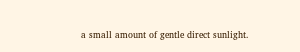a small amount of gentle direct sunlight.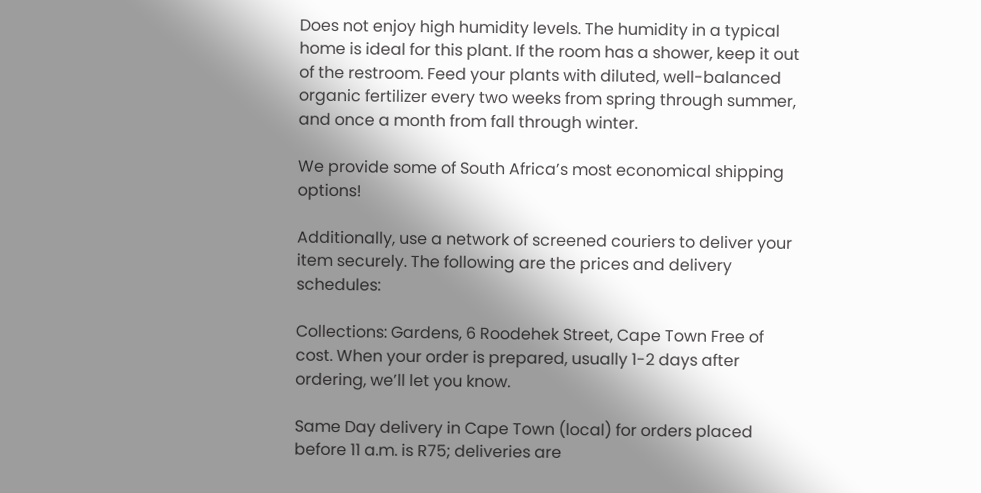Does not enjoy high humidity levels. The humidity in a typical home is ideal for this plant. If the room has a shower, keep it out of the restroom. Feed your plants with diluted, well-balanced organic fertilizer every two weeks from spring through summer, and once a month from fall through winter.

We provide some of South Africa’s most economical shipping options!

Additionally, use a network of screened couriers to deliver your item securely. The following are the prices and delivery schedules:

Collections: Gardens, 6 Roodehek Street, Cape Town Free of cost. When your order is prepared, usually 1-2 days after ordering, we’ll let you know.

Same Day delivery in Cape Town (local) for orders placed before 11 a.m. is R75; deliveries are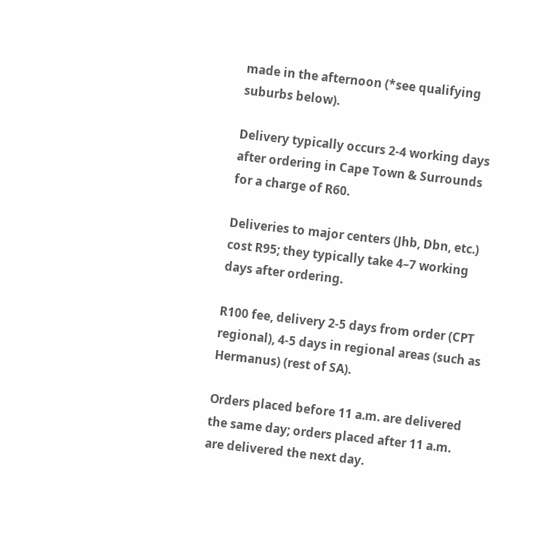made in the afternoon (*see qualifying suburbs below).

Delivery typically occurs 2-4 working days after ordering in Cape Town & Surrounds for a charge of R60.

Deliveries to major centers (Jhb, Dbn, etc.) cost R95; they typically take 4–7 working days after ordering.

R100 fee, delivery 2-5 days from order (CPT regional), 4-5 days in regional areas (such as Hermanus) (rest of SA).

Orders placed before 11 a.m. are delivered the same day; orders placed after 11 a.m. are delivered the next day.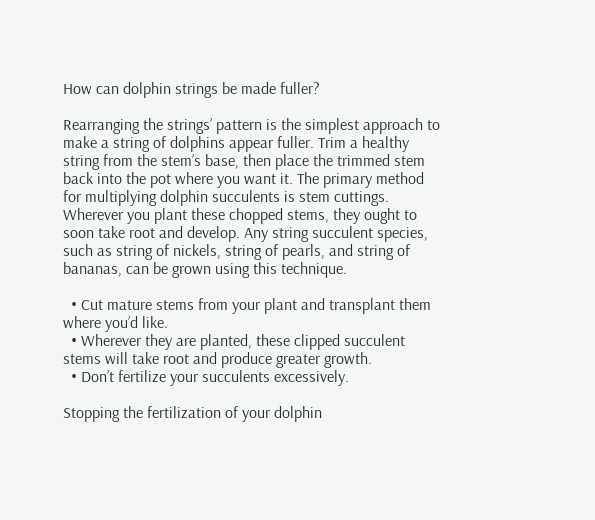How can dolphin strings be made fuller?

Rearranging the strings’ pattern is the simplest approach to make a string of dolphins appear fuller. Trim a healthy string from the stem’s base, then place the trimmed stem back into the pot where you want it. The primary method for multiplying dolphin succulents is stem cuttings. Wherever you plant these chopped stems, they ought to soon take root and develop. Any string succulent species, such as string of nickels, string of pearls, and string of bananas, can be grown using this technique.

  • Cut mature stems from your plant and transplant them where you’d like.
  • Wherever they are planted, these clipped succulent stems will take root and produce greater growth.
  • Don’t fertilize your succulents excessively.

Stopping the fertilization of your dolphin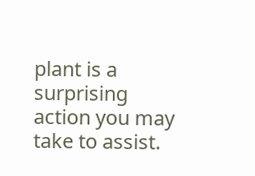plant is a surprising action you may take to assist.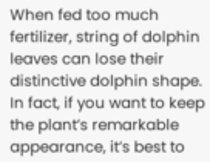When fed too much fertilizer, string of dolphin leaves can lose their distinctive dolphin shape. In fact, if you want to keep the plant’s remarkable appearance, it’s best to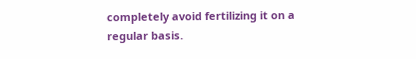completely avoid fertilizing it on a regular basis.